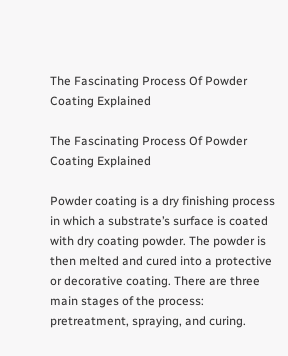The Fascinating Process Of Powder Coating Explained

The Fascinating Process Of Powder Coating Explained

Powder coating is a dry finishing process in which a substrate’s surface is coated with dry coating powder. The powder is then melted and cured into a protective or decorative coating. There are three main stages of the process: pretreatment, spraying, and curing.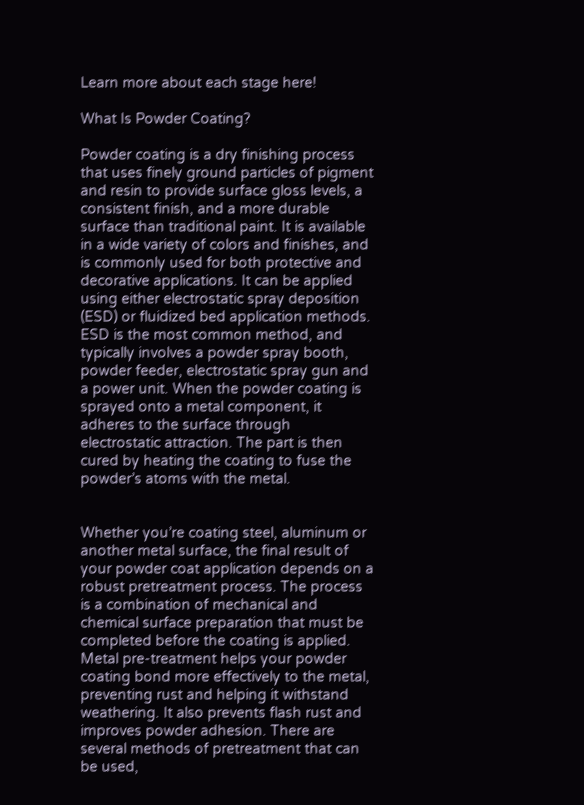Learn more about each stage here!

What Is Powder Coating?

Powder coating is a dry finishing process that uses finely ground particles of pigment and resin to provide surface gloss levels, a consistent finish, and a more durable surface than traditional paint. It is available in a wide variety of colors and finishes, and is commonly used for both protective and decorative applications. It can be applied using either electrostatic spray deposition (ESD) or fluidized bed application methods. ESD is the most common method, and typically involves a powder spray booth, powder feeder, electrostatic spray gun and a power unit. When the powder coating is sprayed onto a metal component, it adheres to the surface through electrostatic attraction. The part is then cured by heating the coating to fuse the powder’s atoms with the metal.


Whether you’re coating steel, aluminum or another metal surface, the final result of your powder coat application depends on a robust pretreatment process. The process is a combination of mechanical and chemical surface preparation that must be completed before the coating is applied. Metal pre-treatment helps your powder coating bond more effectively to the metal, preventing rust and helping it withstand weathering. It also prevents flash rust and improves powder adhesion. There are several methods of pretreatment that can be used,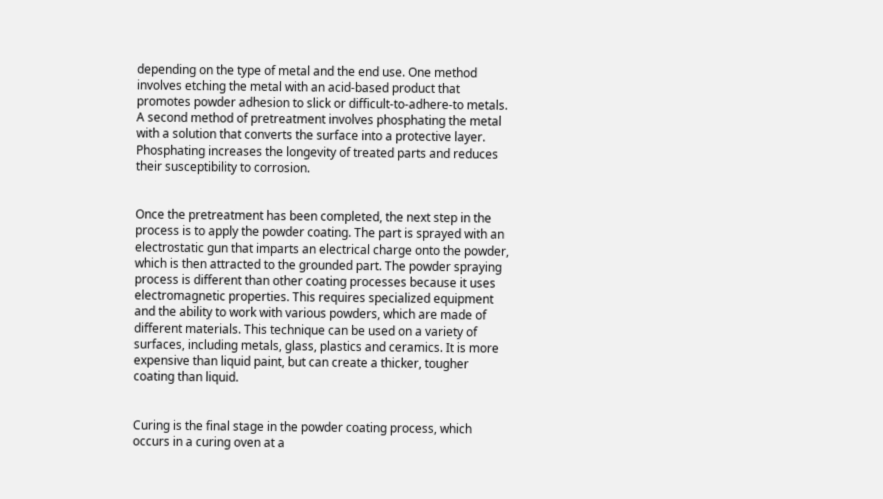depending on the type of metal and the end use. One method involves etching the metal with an acid-based product that promotes powder adhesion to slick or difficult-to-adhere-to metals. A second method of pretreatment involves phosphating the metal with a solution that converts the surface into a protective layer. Phosphating increases the longevity of treated parts and reduces their susceptibility to corrosion.


Once the pretreatment has been completed, the next step in the process is to apply the powder coating. The part is sprayed with an electrostatic gun that imparts an electrical charge onto the powder, which is then attracted to the grounded part. The powder spraying process is different than other coating processes because it uses electromagnetic properties. This requires specialized equipment and the ability to work with various powders, which are made of different materials. This technique can be used on a variety of surfaces, including metals, glass, plastics and ceramics. It is more expensive than liquid paint, but can create a thicker, tougher coating than liquid.


Curing is the final stage in the powder coating process, which occurs in a curing oven at a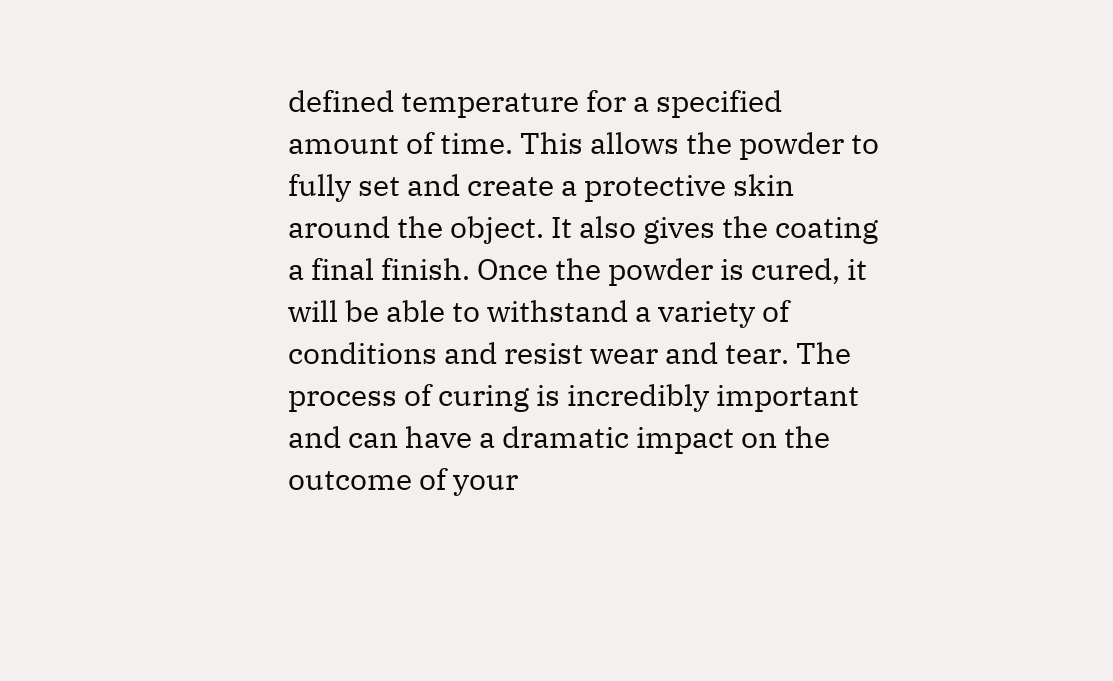defined temperature for a specified amount of time. This allows the powder to fully set and create a protective skin around the object. It also gives the coating a final finish. Once the powder is cured, it will be able to withstand a variety of conditions and resist wear and tear. The process of curing is incredibly important and can have a dramatic impact on the outcome of your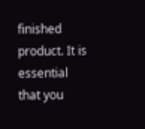finished product. It is essential that you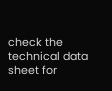check the technical data sheet for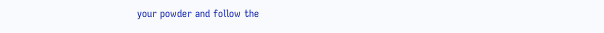your powder and follow the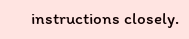instructions closely.